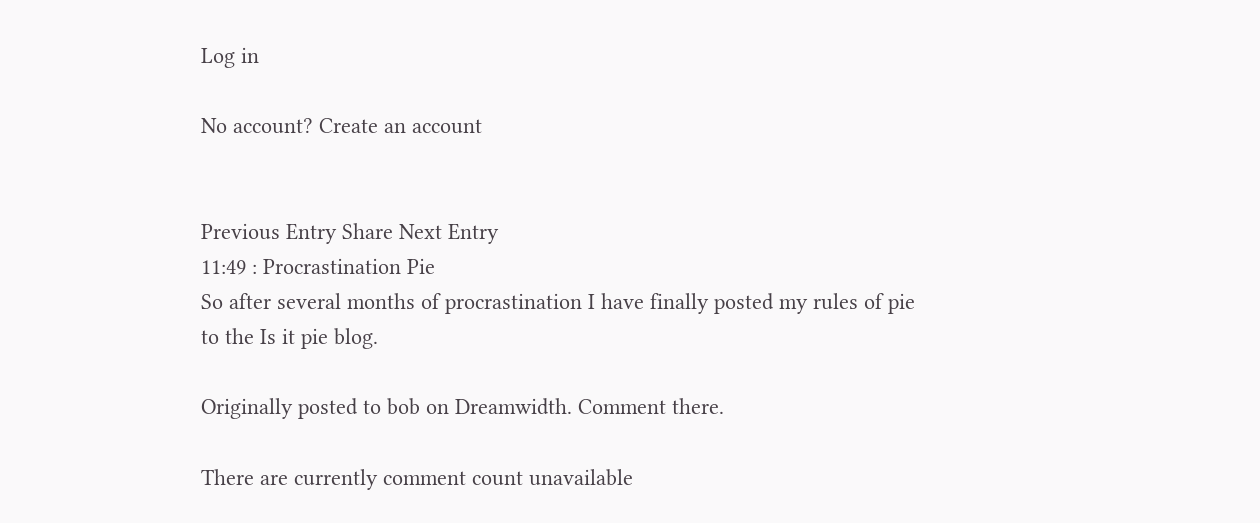Log in

No account? Create an account


Previous Entry Share Next Entry
11:49 : Procrastination Pie
So after several months of procrastination I have finally posted my rules of pie to the Is it pie blog.

Originally posted to bob on Dreamwidth. Comment there.

There are currently comment count unavailable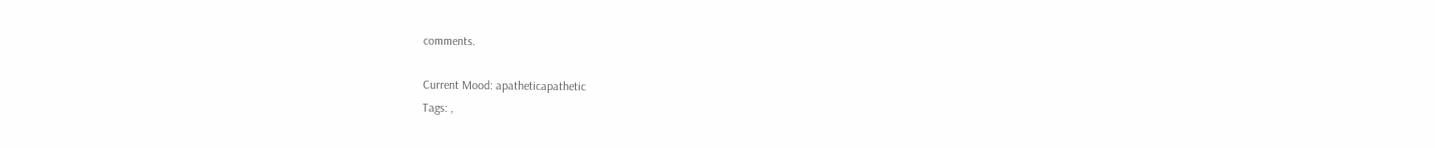comments.

Current Mood: apatheticapathetic
Tags: ,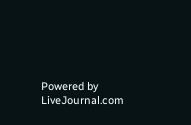Powered by LiveJournal.com